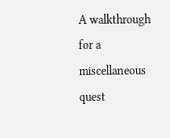A walkthrough for a miscellaneous quest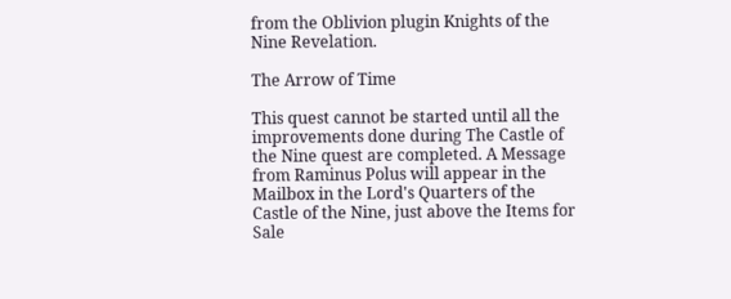from the Oblivion plugin Knights of the Nine Revelation.

The Arrow of Time

This quest cannot be started until all the improvements done during The Castle of the Nine quest are completed. A Message from Raminus Polus will appear in the Mailbox in the Lord's Quarters of the Castle of the Nine, just above the Items for Sale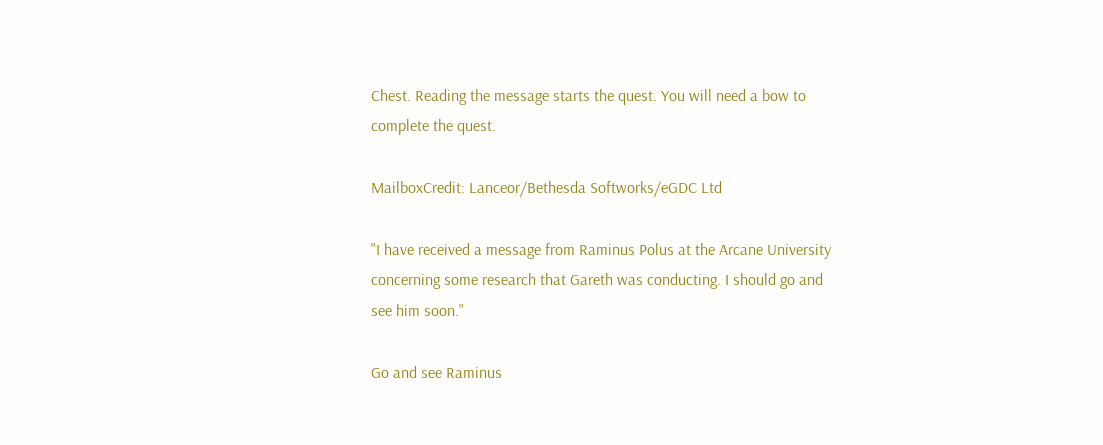Chest. Reading the message starts the quest. You will need a bow to complete the quest.

MailboxCredit: Lanceor/Bethesda Softworks/eGDC Ltd

"I have received a message from Raminus Polus at the Arcane University concerning some research that Gareth was conducting. I should go and see him soon."

Go and see Raminus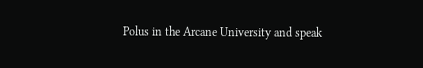Polus in the Arcane University and speak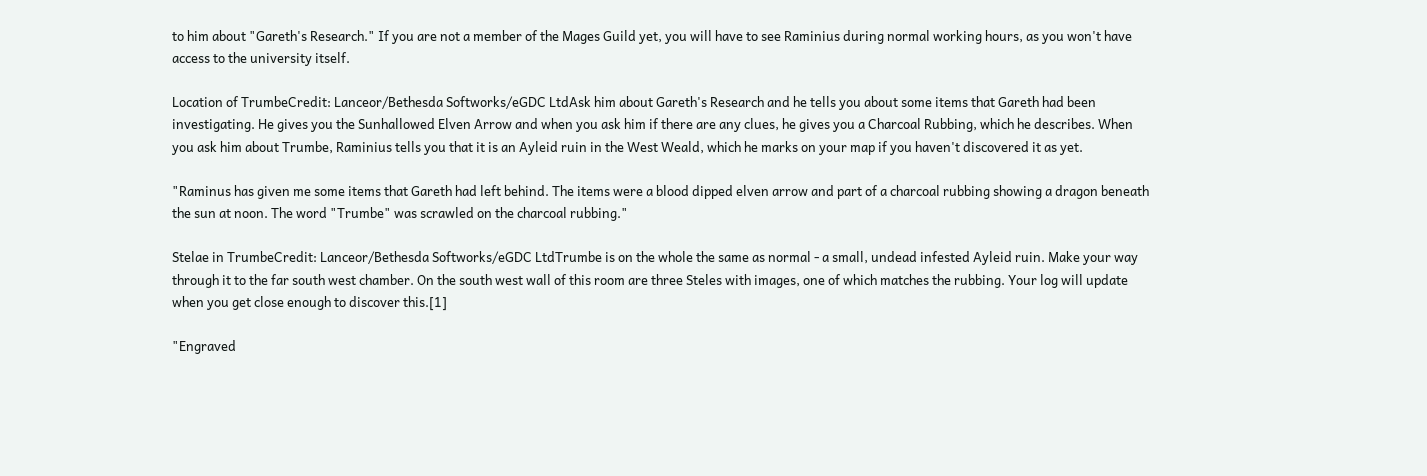to him about "Gareth's Research." If you are not a member of the Mages Guild yet, you will have to see Raminius during normal working hours, as you won't have access to the university itself.

Location of TrumbeCredit: Lanceor/Bethesda Softworks/eGDC LtdAsk him about Gareth's Research and he tells you about some items that Gareth had been investigating. He gives you the Sunhallowed Elven Arrow and when you ask him if there are any clues, he gives you a Charcoal Rubbing, which he describes. When you ask him about Trumbe, Raminius tells you that it is an Ayleid ruin in the West Weald, which he marks on your map if you haven't discovered it as yet.

"Raminus has given me some items that Gareth had left behind. The items were a blood dipped elven arrow and part of a charcoal rubbing showing a dragon beneath the sun at noon. The word "Trumbe" was scrawled on the charcoal rubbing."

Stelae in TrumbeCredit: Lanceor/Bethesda Softworks/eGDC LtdTrumbe is on the whole the same as normal - a small, undead infested Ayleid ruin. Make your way through it to the far south west chamber. On the south west wall of this room are three Steles with images, one of which matches the rubbing. Your log will update when you get close enough to discover this.[1]

"Engraved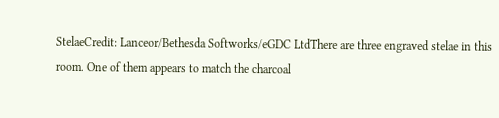StelaeCredit: Lanceor/Bethesda Softworks/eGDC LtdThere are three engraved stelae in this room. One of them appears to match the charcoal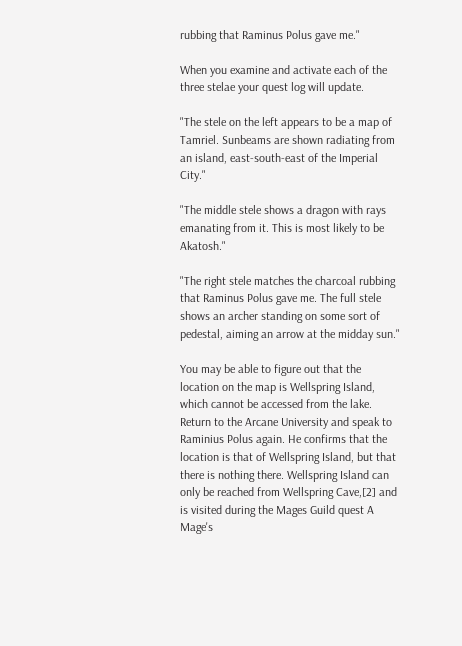rubbing that Raminus Polus gave me."

When you examine and activate each of the three stelae your quest log will update.

"The stele on the left appears to be a map of Tamriel. Sunbeams are shown radiating from an island, east-south-east of the Imperial City."

"The middle stele shows a dragon with rays emanating from it. This is most likely to be Akatosh."

"The right stele matches the charcoal rubbing that Raminus Polus gave me. The full stele shows an archer standing on some sort of pedestal, aiming an arrow at the midday sun."

You may be able to figure out that the location on the map is Wellspring Island, which cannot be accessed from the lake. Return to the Arcane University and speak to Raminius Polus again. He confirms that the location is that of Wellspring Island, but that there is nothing there. Wellspring Island can only be reached from Wellspring Cave,[2] and is visited during the Mages Guild quest A Mage's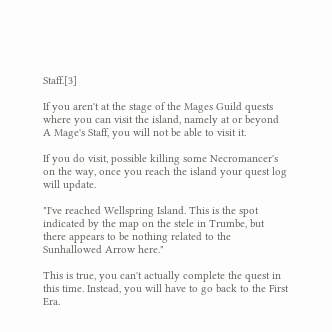Staff.[3]

If you aren't at the stage of the Mages Guild quests where you can visit the island, namely at or beyond A Mage's Staff, you will not be able to visit it.

If you do visit, possible killing some Necromancer's on the way, once you reach the island your quest log will update.

"I've reached Wellspring Island. This is the spot indicated by the map on the stele in Trumbe, but there appears to be nothing related to the Sunhallowed Arrow here."

This is true, you can't actually complete the quest in this time. Instead, you will have to go back to the First Era.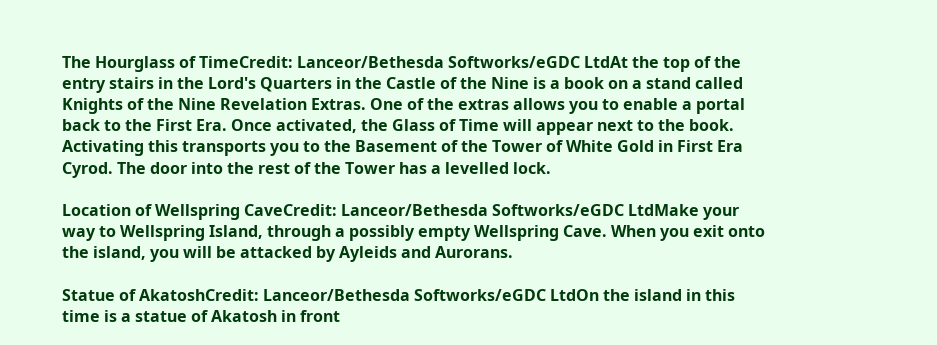The Hourglass of TimeCredit: Lanceor/Bethesda Softworks/eGDC LtdAt the top of the entry stairs in the Lord's Quarters in the Castle of the Nine is a book on a stand called Knights of the Nine Revelation Extras. One of the extras allows you to enable a portal back to the First Era. Once activated, the Glass of Time will appear next to the book. Activating this transports you to the Basement of the Tower of White Gold in First Era Cyrod. The door into the rest of the Tower has a levelled lock.

Location of Wellspring CaveCredit: Lanceor/Bethesda Softworks/eGDC LtdMake your way to Wellspring Island, through a possibly empty Wellspring Cave. When you exit onto the island, you will be attacked by Ayleids and Aurorans.

Statue of AkatoshCredit: Lanceor/Bethesda Softworks/eGDC LtdOn the island in this time is a statue of Akatosh in front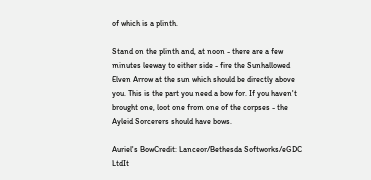of which is a plinth.

Stand on the plinth and, at noon - there are a few minutes leeway to either side - fire the Sunhallowed Elven Arrow at the sun which should be directly above you. This is the part you need a bow for. If you haven't brought one, loot one from one of the corpses - the Ayleid Sorcerers should have bows.

Auriel's BowCredit: Lanceor/Bethesda Softworks/eGDC LtdIt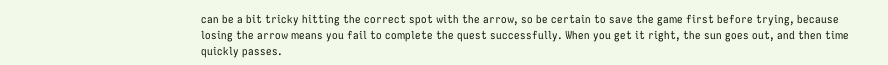can be a bit tricky hitting the correct spot with the arrow, so be certain to save the game first before trying, because losing the arrow means you fail to complete the quest successfully. When you get it right, the sun goes out, and then time quickly passes.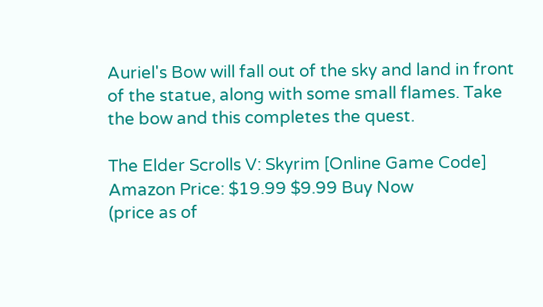Auriel's Bow will fall out of the sky and land in front of the statue, along with some small flames. Take the bow and this completes the quest.

The Elder Scrolls V: Skyrim [Online Game Code]
Amazon Price: $19.99 $9.99 Buy Now
(price as of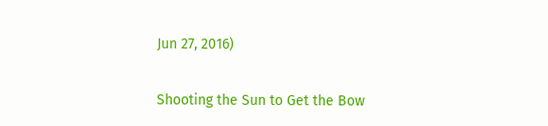Jun 27, 2016)

Shooting the Sun to Get the Bow